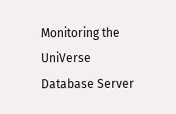Monitoring the UniVerse Database Server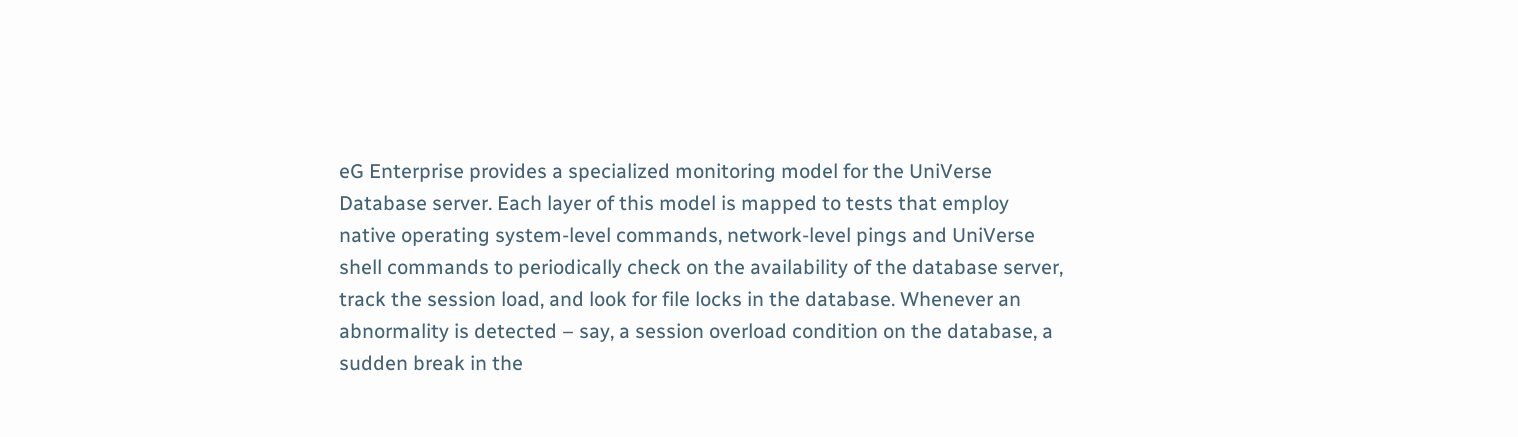eG Enterprise provides a specialized monitoring model for the UniVerse Database server. Each layer of this model is mapped to tests that employ native operating system-level commands, network-level pings and UniVerse shell commands to periodically check on the availability of the database server, track the session load, and look for file locks in the database. Whenever an abnormality is detected – say, a session overload condition on the database, a sudden break in the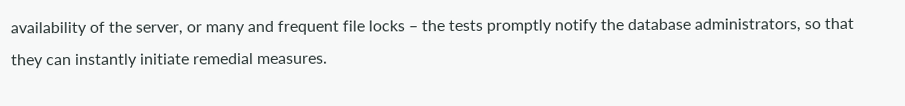availability of the server, or many and frequent file locks – the tests promptly notify the database administrators, so that they can instantly initiate remedial measures.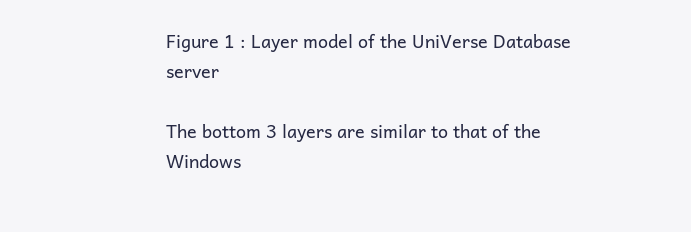Figure 1 : Layer model of the UniVerse Database server

The bottom 3 layers are similar to that of the Windows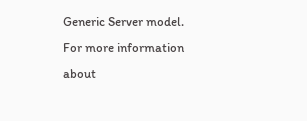Generic Server model. For more information about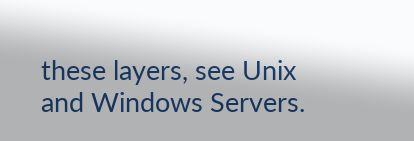these layers, see Unix and Windows Servers.